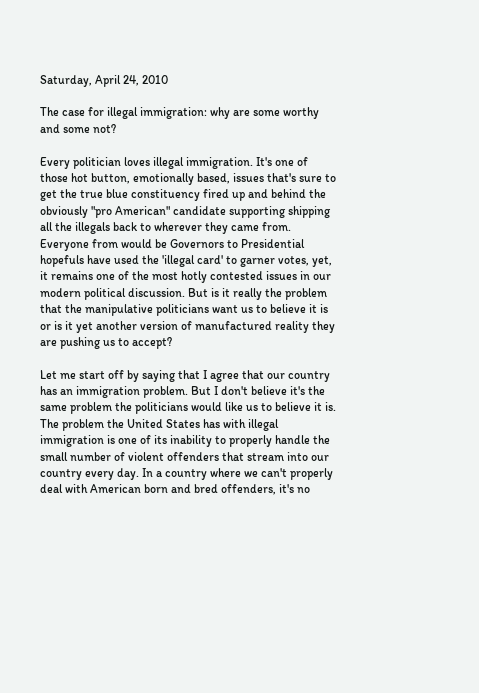Saturday, April 24, 2010

The case for illegal immigration: why are some worthy and some not?

Every politician loves illegal immigration. It's one of those hot button, emotionally based, issues that's sure to get the true blue constituency fired up and behind the obviously "pro American" candidate supporting shipping all the illegals back to wherever they came from. Everyone from would be Governors to Presidential hopefuls have used the 'illegal card' to garner votes, yet, it remains one of the most hotly contested issues in our modern political discussion. But is it really the problem that the manipulative politicians want us to believe it is or is it yet another version of manufactured reality they are pushing us to accept?

Let me start off by saying that I agree that our country has an immigration problem. But I don't believe it's the same problem the politicians would like us to believe it is. The problem the United States has with illegal immigration is one of its inability to properly handle the small number of violent offenders that stream into our country every day. In a country where we can't properly deal with American born and bred offenders, it's no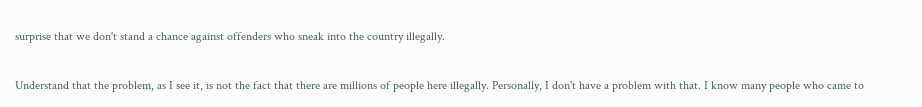surprise that we don't stand a chance against offenders who sneak into the country illegally.

Understand that the problem, as I see it, is not the fact that there are millions of people here illegally. Personally, I don't have a problem with that. I know many people who came to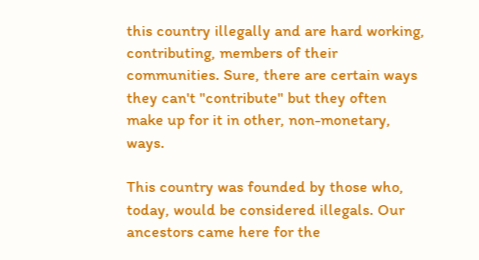this country illegally and are hard working, contributing, members of their communities. Sure, there are certain ways they can't "contribute" but they often make up for it in other, non-monetary, ways.

This country was founded by those who, today, would be considered illegals. Our ancestors came here for the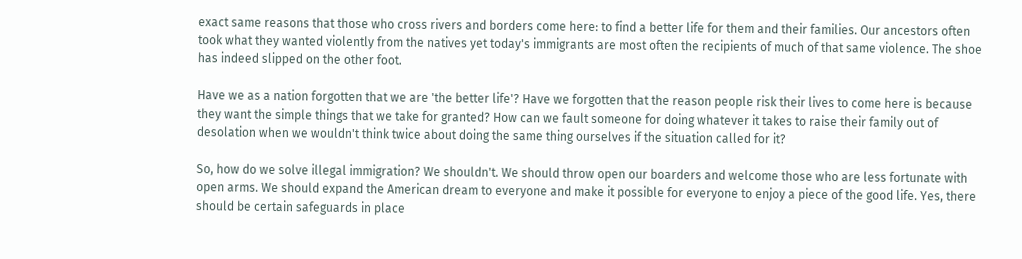exact same reasons that those who cross rivers and borders come here: to find a better life for them and their families. Our ancestors often took what they wanted violently from the natives yet today's immigrants are most often the recipients of much of that same violence. The shoe has indeed slipped on the other foot.

Have we as a nation forgotten that we are 'the better life'? Have we forgotten that the reason people risk their lives to come here is because they want the simple things that we take for granted? How can we fault someone for doing whatever it takes to raise their family out of desolation when we wouldn't think twice about doing the same thing ourselves if the situation called for it?

So, how do we solve illegal immigration? We shouldn't. We should throw open our boarders and welcome those who are less fortunate with open arms. We should expand the American dream to everyone and make it possible for everyone to enjoy a piece of the good life. Yes, there should be certain safeguards in place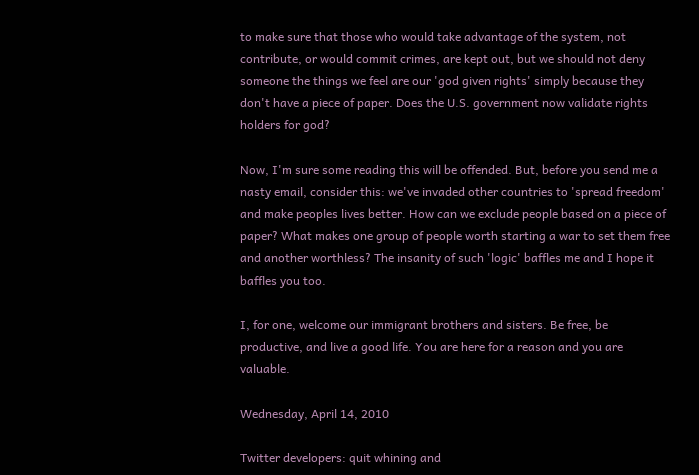to make sure that those who would take advantage of the system, not contribute, or would commit crimes, are kept out, but we should not deny someone the things we feel are our 'god given rights' simply because they don't have a piece of paper. Does the U.S. government now validate rights holders for god?

Now, I'm sure some reading this will be offended. But, before you send me a nasty email, consider this: we've invaded other countries to 'spread freedom' and make peoples lives better. How can we exclude people based on a piece of paper? What makes one group of people worth starting a war to set them free and another worthless? The insanity of such 'logic' baffles me and I hope it baffles you too.

I, for one, welcome our immigrant brothers and sisters. Be free, be productive, and live a good life. You are here for a reason and you are valuable.

Wednesday, April 14, 2010

Twitter developers: quit whining and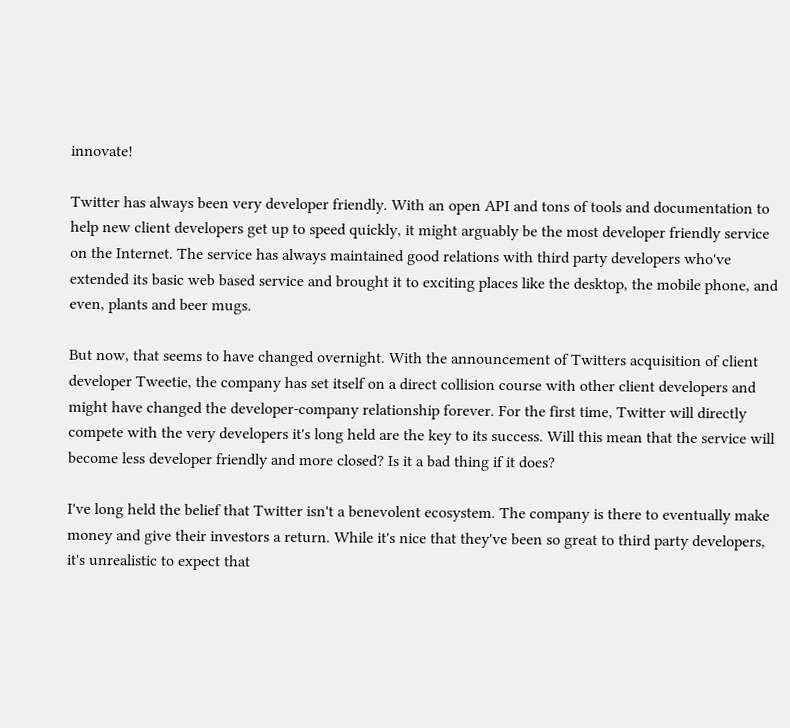innovate!

Twitter has always been very developer friendly. With an open API and tons of tools and documentation to help new client developers get up to speed quickly, it might arguably be the most developer friendly service on the Internet. The service has always maintained good relations with third party developers who've extended its basic web based service and brought it to exciting places like the desktop, the mobile phone, and even, plants and beer mugs.

But now, that seems to have changed overnight. With the announcement of Twitters acquisition of client developer Tweetie, the company has set itself on a direct collision course with other client developers and might have changed the developer-company relationship forever. For the first time, Twitter will directly compete with the very developers it's long held are the key to its success. Will this mean that the service will become less developer friendly and more closed? Is it a bad thing if it does?

I've long held the belief that Twitter isn't a benevolent ecosystem. The company is there to eventually make money and give their investors a return. While it's nice that they've been so great to third party developers, it's unrealistic to expect that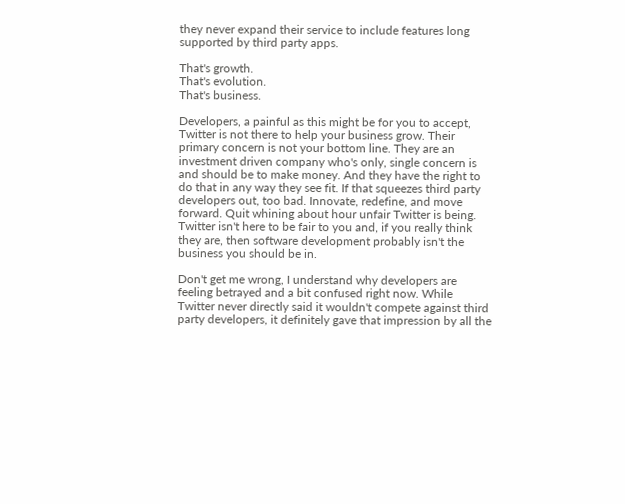they never expand their service to include features long supported by third party apps.

That's growth.
That's evolution.
That's business.

Developers, a painful as this might be for you to accept, Twitter is not there to help your business grow. Their primary concern is not your bottom line. They are an investment driven company who's only, single concern is and should be to make money. And they have the right to do that in any way they see fit. If that squeezes third party developers out, too bad. Innovate, redefine, and move forward. Quit whining about hour unfair Twitter is being. Twitter isn't here to be fair to you and, if you really think they are, then software development probably isn't the business you should be in.

Don't get me wrong, I understand why developers are feeling betrayed and a bit confused right now. While Twitter never directly said it wouldn't compete against third party developers, it definitely gave that impression by all the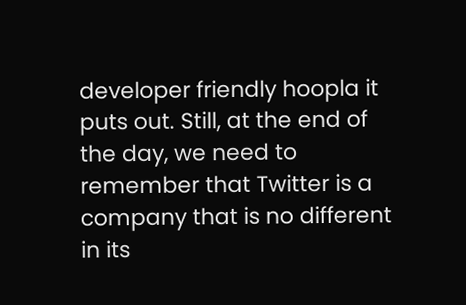developer friendly hoopla it puts out. Still, at the end of the day, we need to remember that Twitter is a company that is no different in its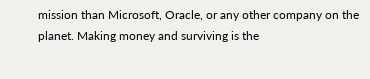mission than Microsoft, Oracle, or any other company on the planet. Making money and surviving is the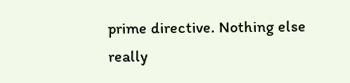prime directive. Nothing else really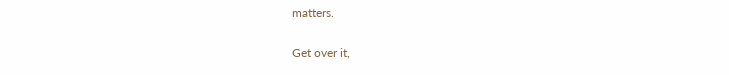matters.

Get over it,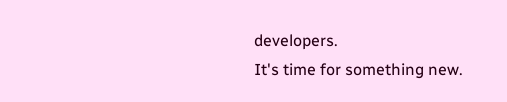developers.
It's time for something new.